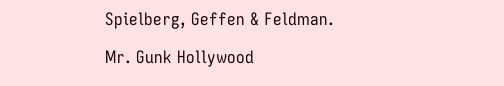Spielberg, Geffen & Feldman.

Mr. Gunk Hollywood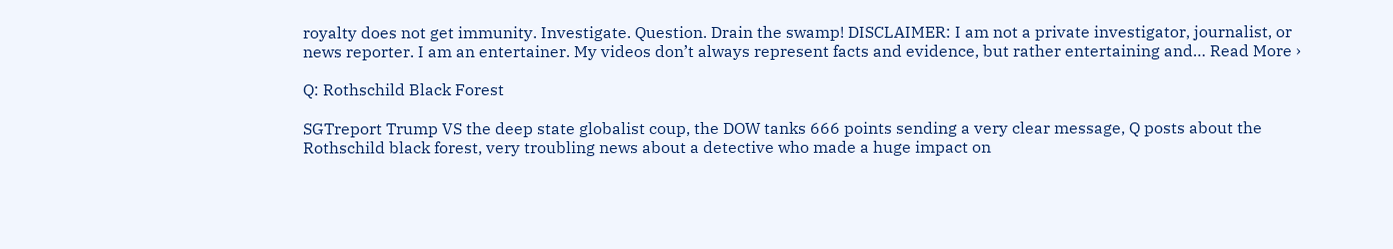royalty does not get immunity. Investigate. Question. Drain the swamp! DISCLAIMER: I am not a private investigator, journalist, or news reporter. I am an entertainer. My videos don’t always represent facts and evidence, but rather entertaining and… Read More ›

Q: Rothschild Black Forest

SGTreport Trump VS the deep state globalist coup, the DOW tanks 666 points sending a very clear message, Q posts about the Rothschild black forest, very troubling news about a detective who made a huge impact on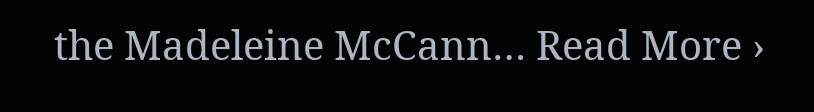the Madeleine McCann… Read More ›